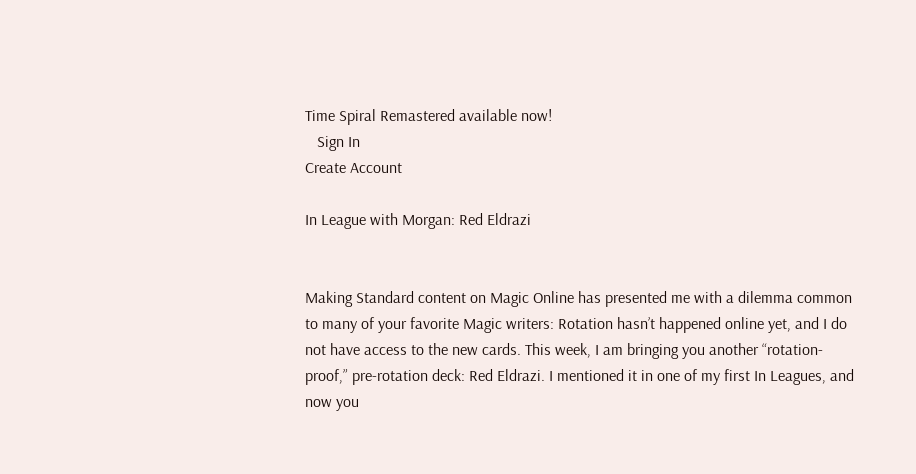Time Spiral Remastered available now!
   Sign In
Create Account

In League with Morgan: Red Eldrazi


Making Standard content on Magic Online has presented me with a dilemma common to many of your favorite Magic writers: Rotation hasn’t happened online yet, and I do not have access to the new cards. This week, I am bringing you another “rotation-proof,” pre-rotation deck: Red Eldrazi. I mentioned it in one of my first In Leagues, and now you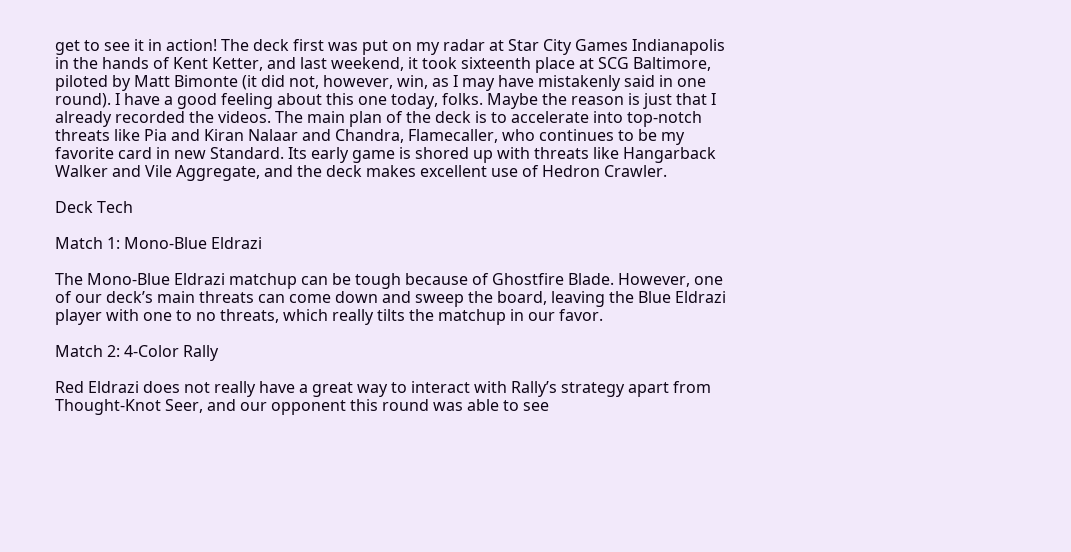get to see it in action! The deck first was put on my radar at Star City Games Indianapolis in the hands of Kent Ketter, and last weekend, it took sixteenth place at SCG Baltimore, piloted by Matt Bimonte (it did not, however, win, as I may have mistakenly said in one round). I have a good feeling about this one today, folks. Maybe the reason is just that I already recorded the videos. The main plan of the deck is to accelerate into top-notch threats like Pia and Kiran Nalaar and Chandra, Flamecaller, who continues to be my favorite card in new Standard. Its early game is shored up with threats like Hangarback Walker and Vile Aggregate, and the deck makes excellent use of Hedron Crawler.

Deck Tech

Match 1: Mono-Blue Eldrazi

The Mono-Blue Eldrazi matchup can be tough because of Ghostfire Blade. However, one of our deck’s main threats can come down and sweep the board, leaving the Blue Eldrazi player with one to no threats, which really tilts the matchup in our favor.

Match 2: 4-Color Rally

Red Eldrazi does not really have a great way to interact with Rally’s strategy apart from Thought-Knot Seer, and our opponent this round was able to see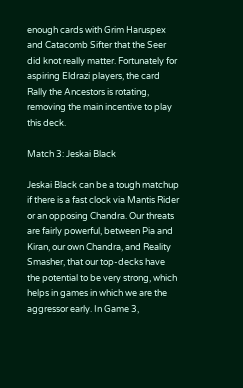enough cards with Grim Haruspex and Catacomb Sifter that the Seer did knot really matter. Fortunately for aspiring Eldrazi players, the card Rally the Ancestors is rotating, removing the main incentive to play this deck.

Match 3: Jeskai Black

Jeskai Black can be a tough matchup if there is a fast clock via Mantis Rider or an opposing Chandra. Our threats are fairly powerful, between Pia and Kiran, our own Chandra, and Reality Smasher, that our top-decks have the potential to be very strong, which helps in games in which we are the aggressor early. In Game 3,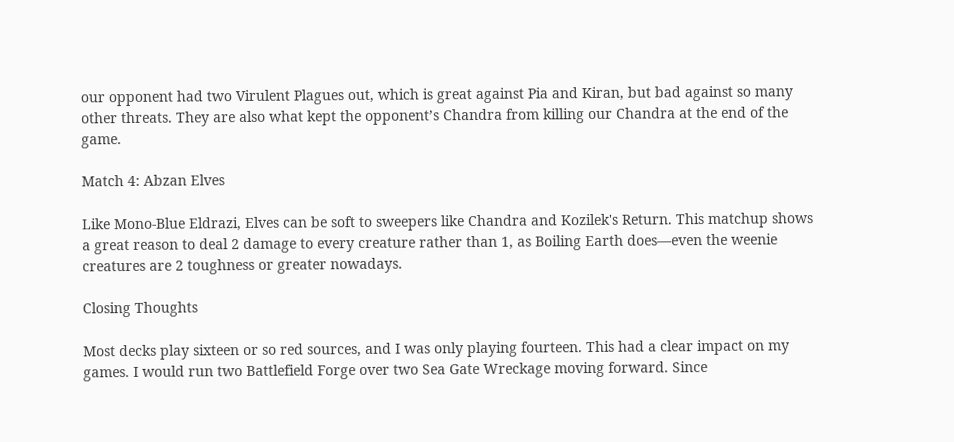our opponent had two Virulent Plagues out, which is great against Pia and Kiran, but bad against so many other threats. They are also what kept the opponent’s Chandra from killing our Chandra at the end of the game.

Match 4: Abzan Elves

Like Mono-Blue Eldrazi, Elves can be soft to sweepers like Chandra and Kozilek's Return. This matchup shows a great reason to deal 2 damage to every creature rather than 1, as Boiling Earth does—even the weenie creatures are 2 toughness or greater nowadays.

Closing Thoughts

Most decks play sixteen or so red sources, and I was only playing fourteen. This had a clear impact on my games. I would run two Battlefield Forge over two Sea Gate Wreckage moving forward. Since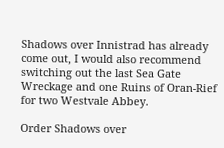Shadows over Innistrad has already come out, I would also recommend switching out the last Sea Gate Wreckage and one Ruins of Oran-Rief for two Westvale Abbey.

Order Shadows over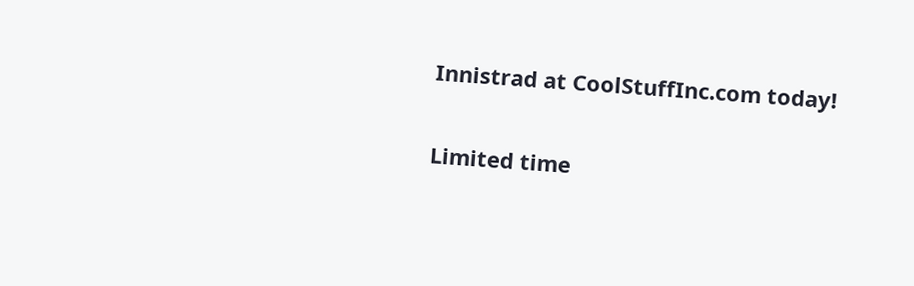Innistrad at CoolStuffInc.com today!

Limited time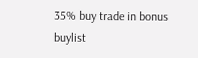35% buy trade in bonus buylist